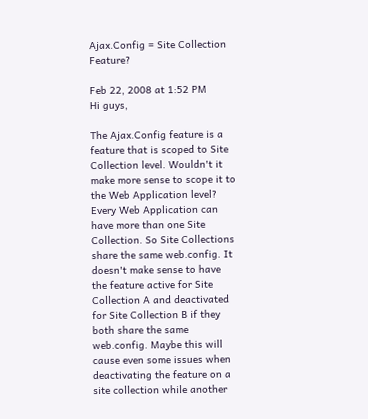Ajax.Config = Site Collection Feature?

Feb 22, 2008 at 1:52 PM
Hi guys,

The Ajax.Config feature is a feature that is scoped to Site Collection level. Wouldn't it make more sense to scope it to the Web Application level? Every Web Application can have more than one Site Collection. So Site Collections share the same web.config. It doesn't make sense to have the feature active for Site Collection A and deactivated for Site Collection B if they both share the same web.config. Maybe this will cause even some issues when deactivating the feature on a site collection while another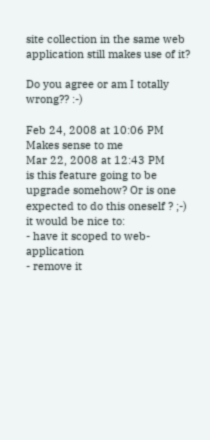site collection in the same web application still makes use of it?

Do you agree or am I totally wrong?? :-)

Feb 24, 2008 at 10:06 PM
Makes sense to me
Mar 22, 2008 at 12:43 PM
is this feature going to be upgrade somehow? Or is one expected to do this oneself ? ;-)
it would be nice to:
- have it scoped to web-application
- remove it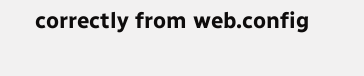correctly from web.config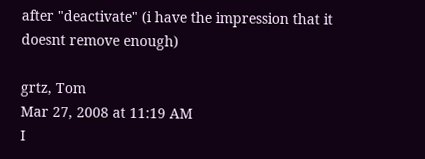after "deactivate" (i have the impression that it doesnt remove enough)

grtz, Tom
Mar 27, 2008 at 11:19 AM
I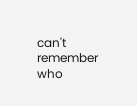can't remember who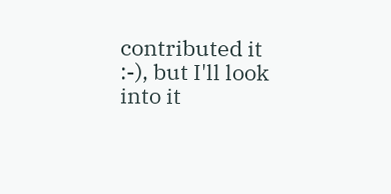contributed it :-), but I'll look into it